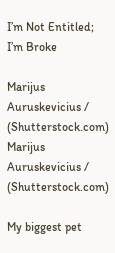I’m Not Entitled; I’m Broke

Marijus Auruskevicius / (Shutterstock.com)
Marijus Auruskevicius / (Shutterstock.com)

My biggest pet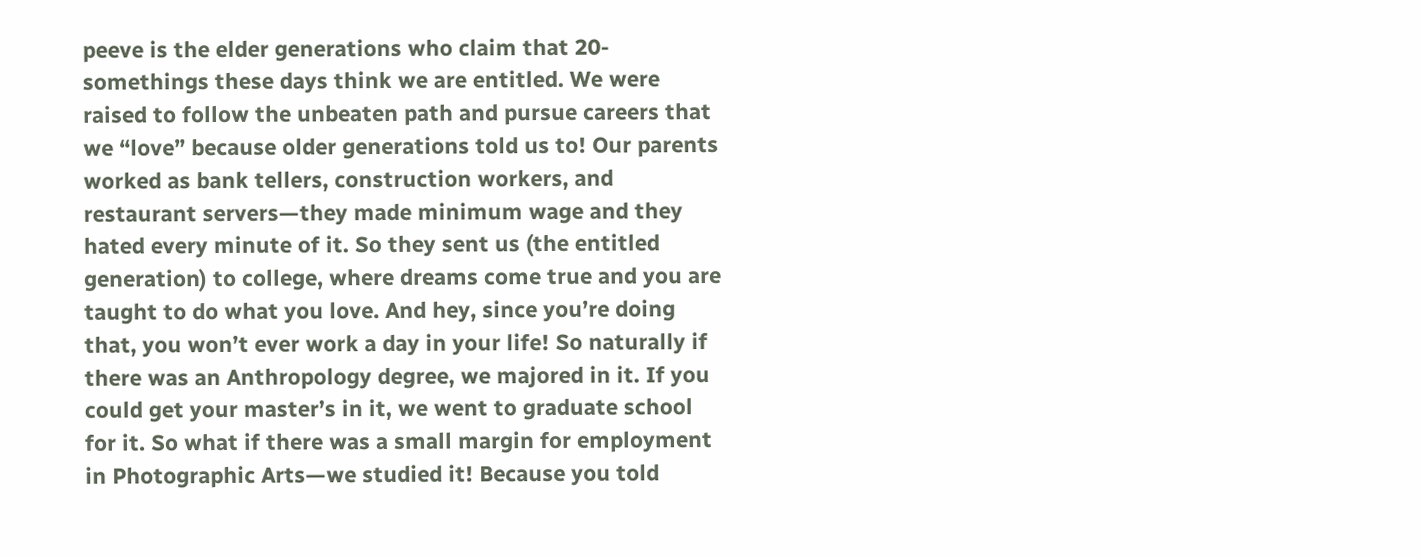peeve is the elder generations who claim that 20-somethings these days think we are entitled. We were raised to follow the unbeaten path and pursue careers that we “love” because older generations told us to! Our parents worked as bank tellers, construction workers, and restaurant servers—they made minimum wage and they hated every minute of it. So they sent us (the entitled generation) to college, where dreams come true and you are taught to do what you love. And hey, since you’re doing that, you won’t ever work a day in your life! So naturally if there was an Anthropology degree, we majored in it. If you could get your master’s in it, we went to graduate school for it. So what if there was a small margin for employment in Photographic Arts—we studied it! Because you told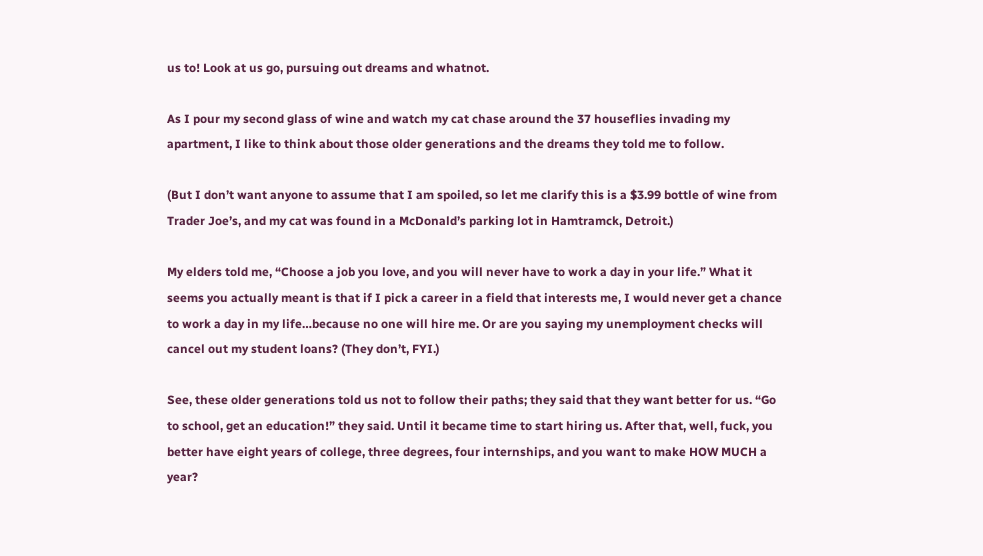us to! Look at us go, pursuing out dreams and whatnot.

As I pour my second glass of wine and watch my cat chase around the 37 houseflies invading my apartment, I like to think about those older generations and the dreams they told me to follow.

(But I don’t want anyone to assume that I am spoiled, so let me clarify this is a $3.99 bottle of wine from Trader Joe’s, and my cat was found in a McDonald’s parking lot in Hamtramck, Detroit.)

My elders told me, “Choose a job you love, and you will never have to work a day in your life.” What it seems you actually meant is that if I pick a career in a field that interests me, I would never get a chance to work a day in my life…because no one will hire me. Or are you saying my unemployment checks will cancel out my student loans? (They don’t, FYI.)

See, these older generations told us not to follow their paths; they said that they want better for us. “Go to school, get an education!” they said. Until it became time to start hiring us. After that, well, fuck, you better have eight years of college, three degrees, four internships, and you want to make HOW MUCH a year?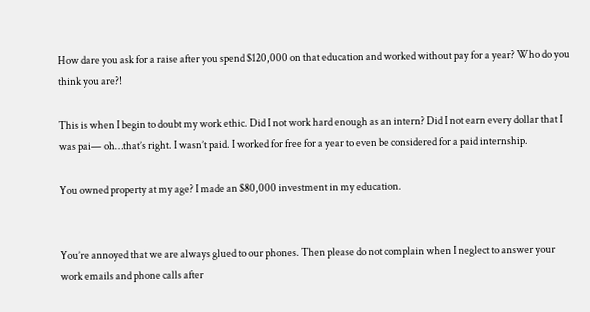How dare you ask for a raise after you spend $120,000 on that education and worked without pay for a year? Who do you think you are?!

This is when I begin to doubt my work ethic. Did I not work hard enough as an intern? Did I not earn every dollar that I was pai— oh…that’s right. I wasn’t paid. I worked for free for a year to even be considered for a paid internship.

You owned property at my age? I made an $80,000 investment in my education.


You’re annoyed that we are always glued to our phones. Then please do not complain when I neglect to answer your work emails and phone calls after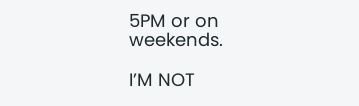5PM or on weekends.

I’M NOT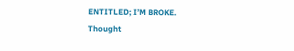ENTITLED; I’M BROKE. Thought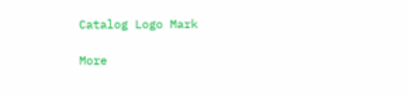Catalog Logo Mark

More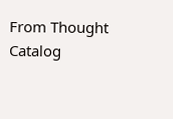From Thought Catalog